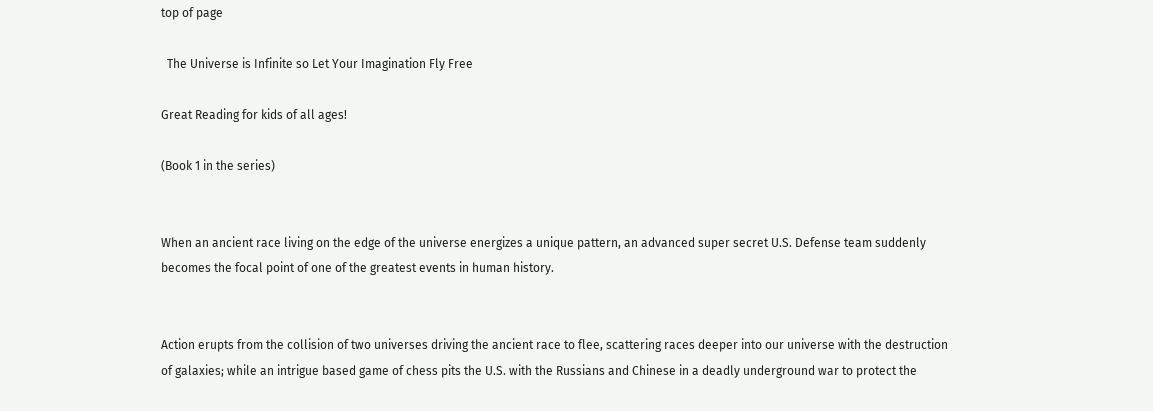top of page

  The Universe is Infinite so Let Your Imagination Fly Free

Great Reading for kids of all ages!

(Book 1 in the series)


When an ancient race living on the edge of the universe energizes a unique pattern, an advanced super secret U.S. Defense team suddenly becomes the focal point of one of the greatest events in human history.


Action erupts from the collision of two universes driving the ancient race to flee, scattering races deeper into our universe with the destruction of galaxies; while an intrigue based game of chess pits the U.S. with the Russians and Chinese in a deadly underground war to protect the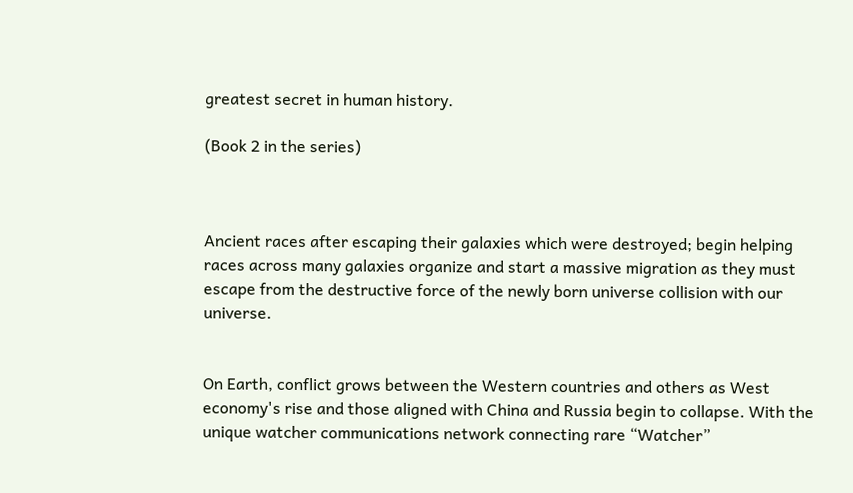greatest secret in human history.

(Book 2 in the series)



Ancient races after escaping their galaxies which were destroyed; begin helping races across many galaxies organize and start a massive migration as they must escape from the destructive force of the newly born universe collision with our universe.


On Earth, conflict grows between the Western countries and others as West economy's rise and those aligned with China and Russia begin to collapse. With the unique watcher communications network connecting rare “Watcher”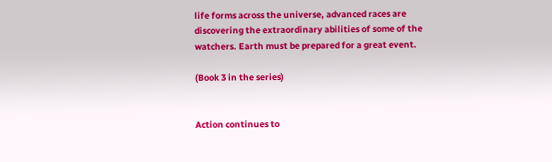life forms across the universe, advanced races are discovering the extraordinary abilities of some of the watchers. Earth must be prepared for a great event.

(Book 3 in the series)


Action continues to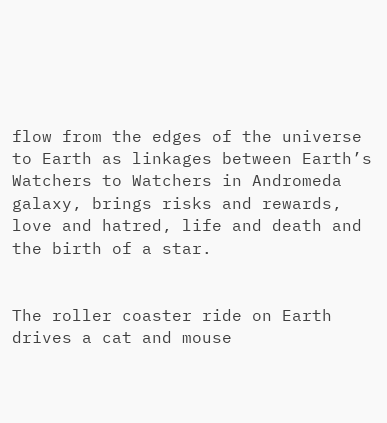flow from the edges of the universe to Earth as linkages between Earth’s Watchers to Watchers in Andromeda galaxy, brings risks and rewards, love and hatred, life and death and the birth of a star.


The roller coaster ride on Earth drives a cat and mouse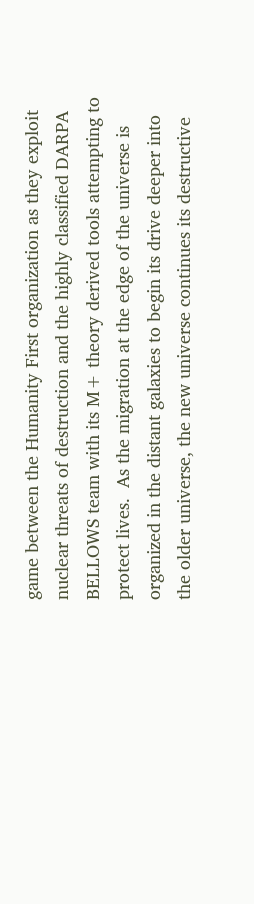game between the Humanity First organization as they exploit nuclear threats of destruction and the highly classified DARPA BELLOWS team with its M+ theory derived tools attempting to protect lives.  As the migration at the edge of the universe is organized in the distant galaxies to begin its drive deeper into the older universe, the new universe continues its destructive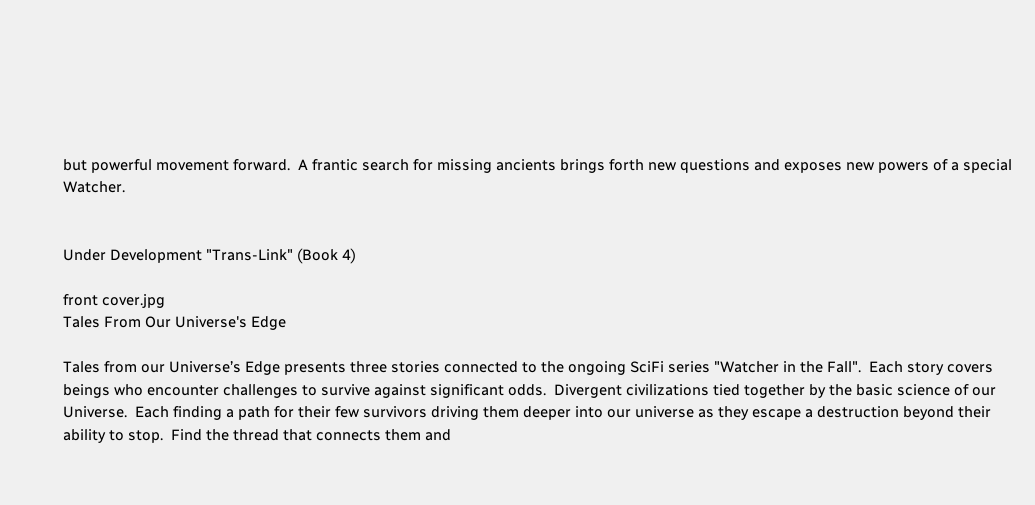but powerful movement forward.  A frantic search for missing ancients brings forth new questions and exposes new powers of a special Watcher.


Under Development "Trans-Link" (Book 4)

front cover.jpg
Tales From Our Universe's Edge

Tales from our Universe’s Edge presents three stories connected to the ongoing SciFi series "Watcher in the Fall".  Each story covers beings who encounter challenges to survive against significant odds.  Divergent civilizations tied together by the basic science of our Universe.  Each finding a path for their few survivors driving them deeper into our universe as they escape a destruction beyond their ability to stop.  Find the thread that connects them and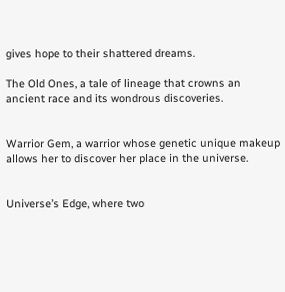gives hope to their shattered dreams.

The Old Ones, a tale of lineage that crowns an ancient race and its wondrous discoveries.


Warrior Gem, a warrior whose genetic unique makeup allows her to discover her place in the universe.


Universe’s Edge, where two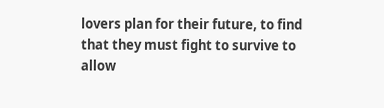lovers plan for their future, to find that they must fight to survive to allow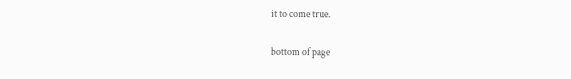it to come true.

bottom of page